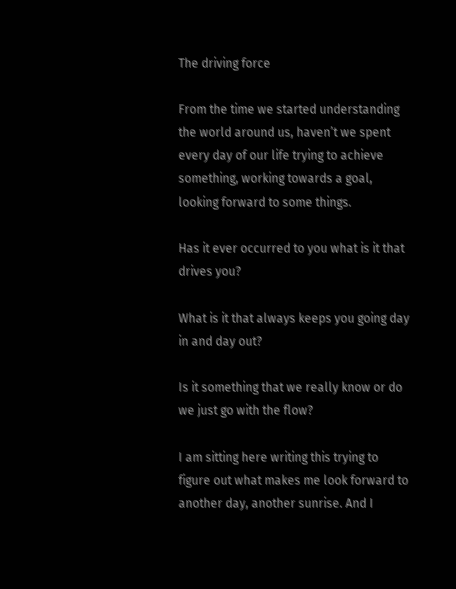The driving force

From the time we started understanding the world around us, haven’t we spent every day of our life trying to achieve something, working towards a goal, looking forward to some things.

Has it ever occurred to you what is it that drives you?

What is it that always keeps you going day in and day out?

Is it something that we really know or do we just go with the flow?

I am sitting here writing this trying to figure out what makes me look forward to another day, another sunrise. And I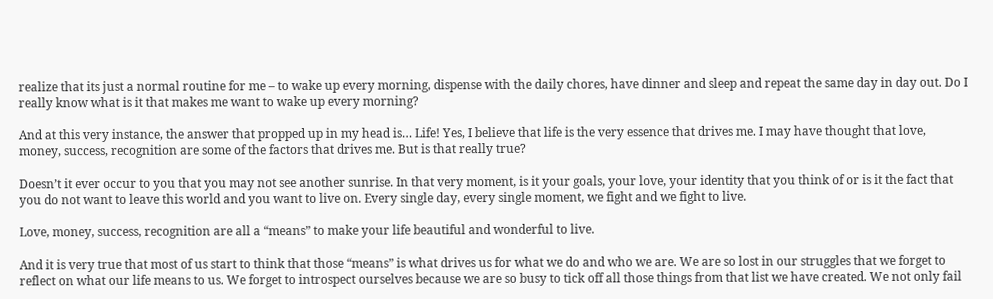realize that its just a normal routine for me – to wake up every morning, dispense with the daily chores, have dinner and sleep and repeat the same day in day out. Do I really know what is it that makes me want to wake up every morning?

And at this very instance, the answer that propped up in my head is… Life! Yes, I believe that life is the very essence that drives me. I may have thought that love, money, success, recognition are some of the factors that drives me. But is that really true?

Doesn’t it ever occur to you that you may not see another sunrise. In that very moment, is it your goals, your love, your identity that you think of or is it the fact that you do not want to leave this world and you want to live on. Every single day, every single moment, we fight and we fight to live.

Love, money, success, recognition are all a “means” to make your life beautiful and wonderful to live.

And it is very true that most of us start to think that those “means” is what drives us for what we do and who we are. We are so lost in our struggles that we forget to reflect on what our life means to us. We forget to introspect ourselves because we are so busy to tick off all those things from that list we have created. We not only fail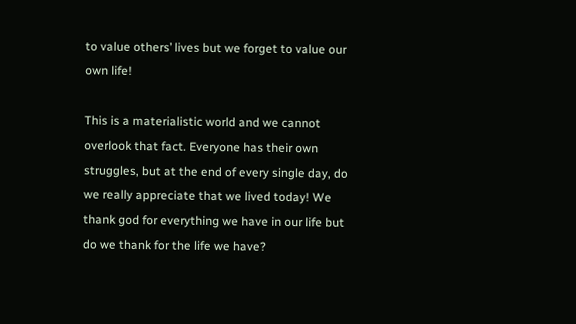to value others’ lives but we forget to value our own life!

This is a materialistic world and we cannot overlook that fact. Everyone has their own struggles, but at the end of every single day, do we really appreciate that we lived today! We thank god for everything we have in our life but do we thank for the life we have?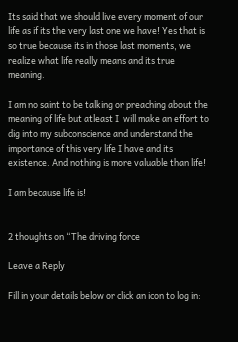Its said that we should live every moment of our life as if its the very last one we have! Yes that is so true because its in those last moments, we realize what life really means and its true meaning.

I am no saint to be talking or preaching about the meaning of life but atleast I  will make an effort to dig into my subconscience and understand the importance of this very life I have and its existence. And nothing is more valuable than life!

I am because life is!


2 thoughts on “The driving force

Leave a Reply

Fill in your details below or click an icon to log in: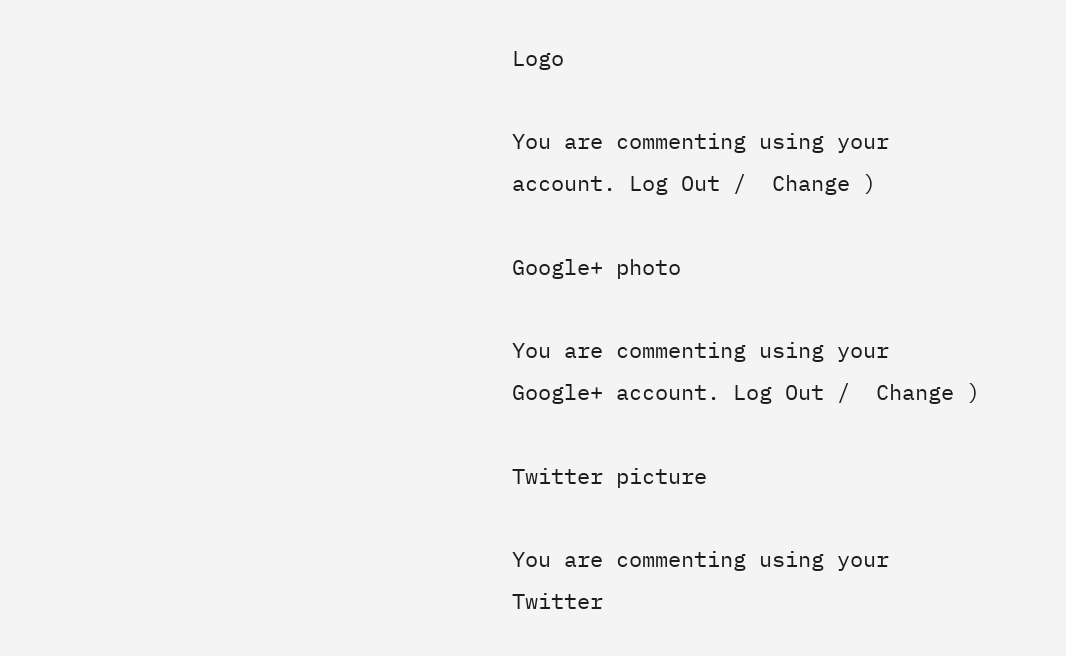Logo

You are commenting using your account. Log Out /  Change )

Google+ photo

You are commenting using your Google+ account. Log Out /  Change )

Twitter picture

You are commenting using your Twitter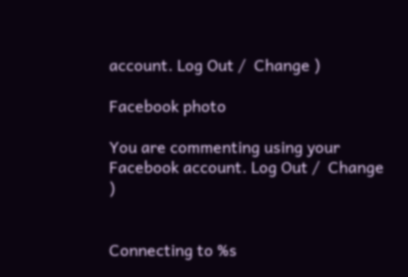account. Log Out /  Change )

Facebook photo

You are commenting using your Facebook account. Log Out /  Change )


Connecting to %s